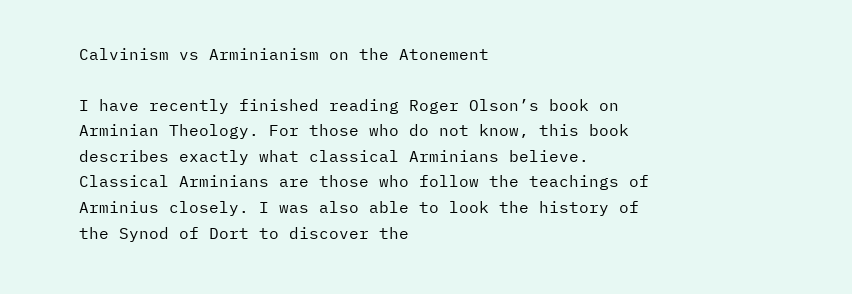Calvinism vs Arminianism on the Atonement

I have recently finished reading Roger Olson’s book on Arminian Theology. For those who do not know, this book describes exactly what classical Arminians believe. Classical Arminians are those who follow the teachings of Arminius closely. I was also able to look the history of the Synod of Dort to discover the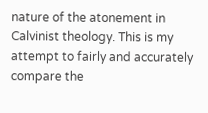nature of the atonement in Calvinist theology. This is my attempt to fairly and accurately compare the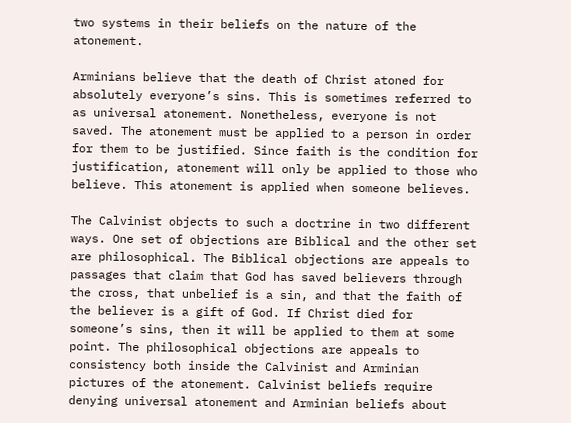two systems in their beliefs on the nature of the atonement.

Arminians believe that the death of Christ atoned for absolutely everyone’s sins. This is sometimes referred to as universal atonement. Nonetheless, everyone is not saved. The atonement must be applied to a person in order for them to be justified. Since faith is the condition for justification, atonement will only be applied to those who believe. This atonement is applied when someone believes.

The Calvinist objects to such a doctrine in two different ways. One set of objections are Biblical and the other set are philosophical. The Biblical objections are appeals to passages that claim that God has saved believers through the cross, that unbelief is a sin, and that the faith of the believer is a gift of God. If Christ died for someone’s sins, then it will be applied to them at some point. The philosophical objections are appeals to consistency both inside the Calvinist and Arminian pictures of the atonement. Calvinist beliefs require denying universal atonement and Arminian beliefs about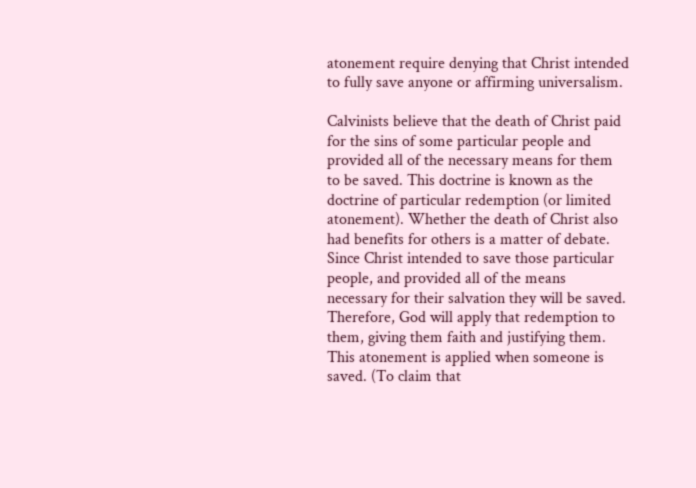atonement require denying that Christ intended to fully save anyone or affirming universalism.

Calvinists believe that the death of Christ paid for the sins of some particular people and provided all of the necessary means for them to be saved. This doctrine is known as the doctrine of particular redemption (or limited atonement). Whether the death of Christ also had benefits for others is a matter of debate. Since Christ intended to save those particular people, and provided all of the means necessary for their salvation they will be saved. Therefore, God will apply that redemption to them, giving them faith and justifying them. This atonement is applied when someone is saved. (To claim that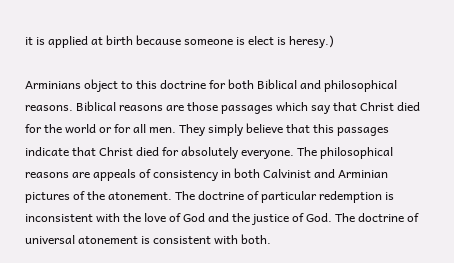it is applied at birth because someone is elect is heresy.)

Arminians object to this doctrine for both Biblical and philosophical reasons. Biblical reasons are those passages which say that Christ died for the world or for all men. They simply believe that this passages indicate that Christ died for absolutely everyone. The philosophical reasons are appeals of consistency in both Calvinist and Arminian pictures of the atonement. The doctrine of particular redemption is inconsistent with the love of God and the justice of God. The doctrine of universal atonement is consistent with both.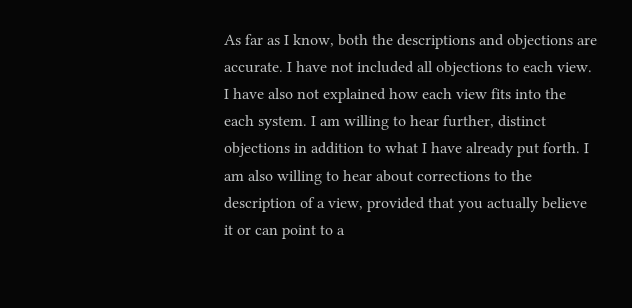As far as I know, both the descriptions and objections are accurate. I have not included all objections to each view. I have also not explained how each view fits into the each system. I am willing to hear further, distinct objections in addition to what I have already put forth. I am also willing to hear about corrections to the description of a view, provided that you actually believe it or can point to a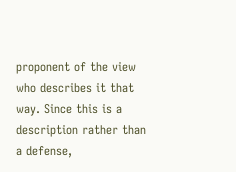proponent of the view who describes it that way. Since this is a description rather than a defense,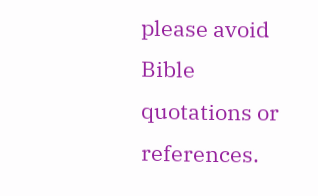please avoid Bible quotations or references.